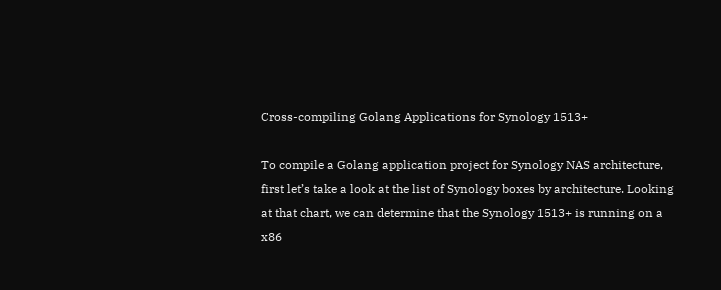Cross-compiling Golang Applications for Synology 1513+

To compile a Golang application project for Synology NAS architecture, first let’s take a look at the list of Synology boxes by architecture. Looking at that chart, we can determine that the Synology 1513+ is running on a x86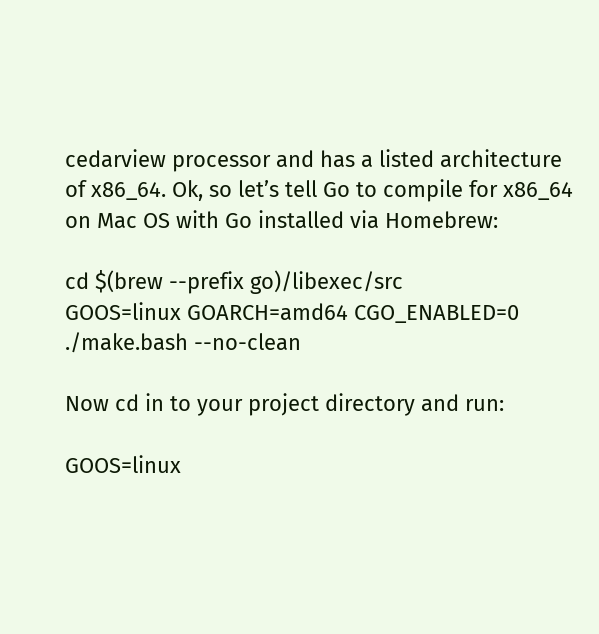cedarview processor and has a listed architecture of x86_64. Ok, so let’s tell Go to compile for x86_64 on Mac OS with Go installed via Homebrew:

cd $(brew --prefix go)/libexec/src
GOOS=linux GOARCH=amd64 CGO_ENABLED=0 ./make.bash --no-clean

Now cd in to your project directory and run:

GOOS=linux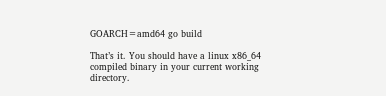GOARCH=amd64 go build

That’s it. You should have a linux x86_64 compiled binary in your current working directory.